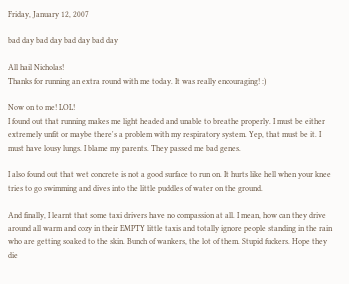Friday, January 12, 2007

bad day bad day bad day bad day

All hail Nicholas!
Thanks for running an extra round with me today. It was really encouraging! :)

Now on to me! LOL!
I found out that running makes me light headed and unable to breathe properly. I must be either extremely unfit or maybe there's a problem with my respiratory system. Yep, that must be it. I must have lousy lungs. I blame my parents. They passed me bad genes.

I also found out that wet concrete is not a good surface to run on. It hurts like hell when your knee tries to go swimming and dives into the little puddles of water on the ground.

And finally, I learnt that some taxi drivers have no compassion at all. I mean, how can they drive around all warm and cozy in their EMPTY little taxis and totally ignore people standing in the rain who are getting soaked to the skin. Bunch of wankers, the lot of them. Stupid fuckers. Hope they die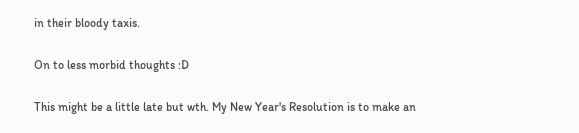in their bloody taxis.

On to less morbid thoughts :D

This might be a little late but wth. My New Year's Resolution is to make an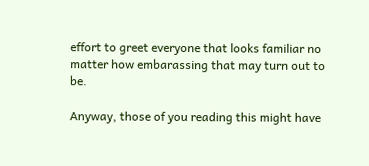effort to greet everyone that looks familiar no matter how embarassing that may turn out to be.

Anyway, those of you reading this might have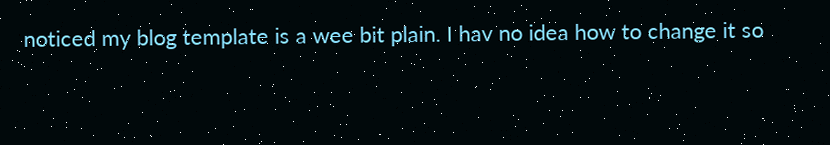noticed my blog template is a wee bit plain. I hav no idea how to change it so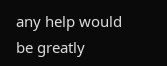any help would be greatly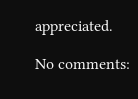appreciated.

No comments: